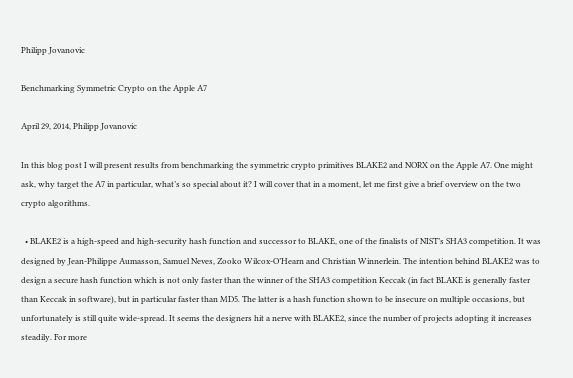Philipp Jovanovic

Benchmarking Symmetric Crypto on the Apple A7

April 29, 2014, Philipp Jovanovic

In this blog post I will present results from benchmarking the symmetric crypto primitives BLAKE2 and NORX on the Apple A7. One might ask, why target the A7 in particular, what’s so special about it? I will cover that in a moment, let me first give a brief overview on the two crypto algorithms.

  • BLAKE2 is a high-speed and high-security hash function and successor to BLAKE, one of the finalists of NIST’s SHA3 competition. It was designed by Jean-Philippe Aumasson, Samuel Neves, Zooko Wilcox-O’Hearn and Christian Winnerlein. The intention behind BLAKE2 was to design a secure hash function which is not only faster than the winner of the SHA3 competition Keccak (in fact BLAKE is generally faster than Keccak in software), but in particular faster than MD5. The latter is a hash function shown to be insecure on multiple occasions, but unfortunately is still quite wide-spread. It seems the designers hit a nerve with BLAKE2, since the number of projects adopting it increases steadily. For more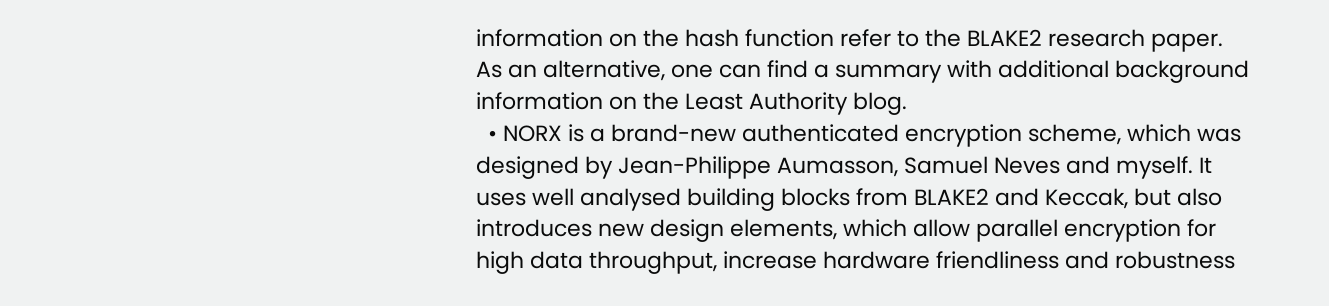information on the hash function refer to the BLAKE2 research paper. As an alternative, one can find a summary with additional background information on the Least Authority blog.
  • NORX is a brand-new authenticated encryption scheme, which was designed by Jean-Philippe Aumasson, Samuel Neves and myself. It uses well analysed building blocks from BLAKE2 and Keccak, but also introduces new design elements, which allow parallel encryption for high data throughput, increase hardware friendliness and robustness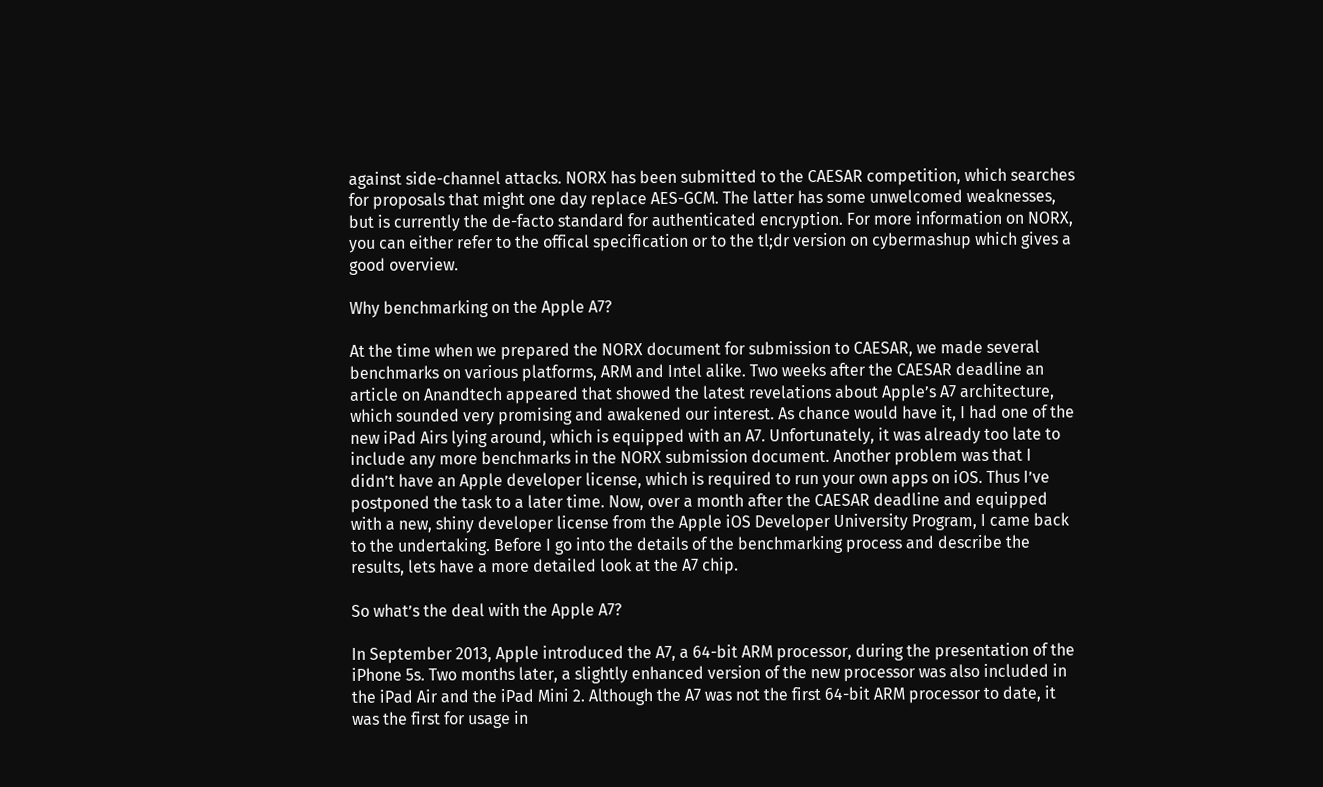against side-channel attacks. NORX has been submitted to the CAESAR competition, which searches for proposals that might one day replace AES-GCM. The latter has some unwelcomed weaknesses, but is currently the de-facto standard for authenticated encryption. For more information on NORX, you can either refer to the offical specification or to the tl;dr version on cybermashup which gives a good overview.

Why benchmarking on the Apple A7?

At the time when we prepared the NORX document for submission to CAESAR, we made several benchmarks on various platforms, ARM and Intel alike. Two weeks after the CAESAR deadline an article on Anandtech appeared that showed the latest revelations about Apple’s A7 architecture, which sounded very promising and awakened our interest. As chance would have it, I had one of the new iPad Airs lying around, which is equipped with an A7. Unfortunately, it was already too late to include any more benchmarks in the NORX submission document. Another problem was that I didn’t have an Apple developer license, which is required to run your own apps on iOS. Thus I’ve postponed the task to a later time. Now, over a month after the CAESAR deadline and equipped with a new, shiny developer license from the Apple iOS Developer University Program, I came back to the undertaking. Before I go into the details of the benchmarking process and describe the results, lets have a more detailed look at the A7 chip.

So what’s the deal with the Apple A7?

In September 2013, Apple introduced the A7, a 64-bit ARM processor, during the presentation of the iPhone 5s. Two months later, a slightly enhanced version of the new processor was also included in the iPad Air and the iPad Mini 2. Although the A7 was not the first 64-bit ARM processor to date, it was the first for usage in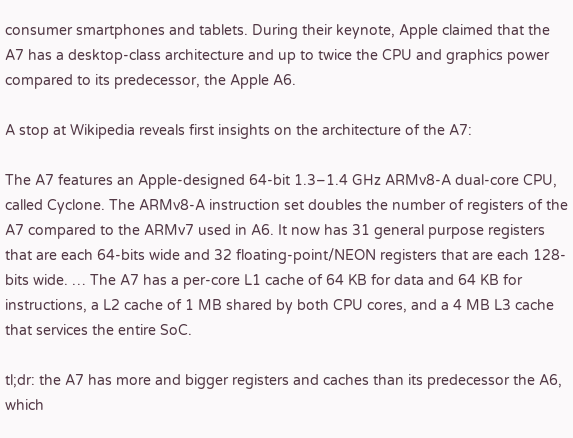consumer smartphones and tablets. During their keynote, Apple claimed that the A7 has a desktop-class architecture and up to twice the CPU and graphics power compared to its predecessor, the Apple A6.

A stop at Wikipedia reveals first insights on the architecture of the A7:

The A7 features an Apple-designed 64-bit 1.3–1.4 GHz ARMv8-A dual-core CPU, called Cyclone. The ARMv8-A instruction set doubles the number of registers of the A7 compared to the ARMv7 used in A6. It now has 31 general purpose registers that are each 64-bits wide and 32 floating-point/NEON registers that are each 128-bits wide. … The A7 has a per-core L1 cache of 64 KB for data and 64 KB for instructions, a L2 cache of 1 MB shared by both CPU cores, and a 4 MB L3 cache that services the entire SoC.

tl;dr: the A7 has more and bigger registers and caches than its predecessor the A6, which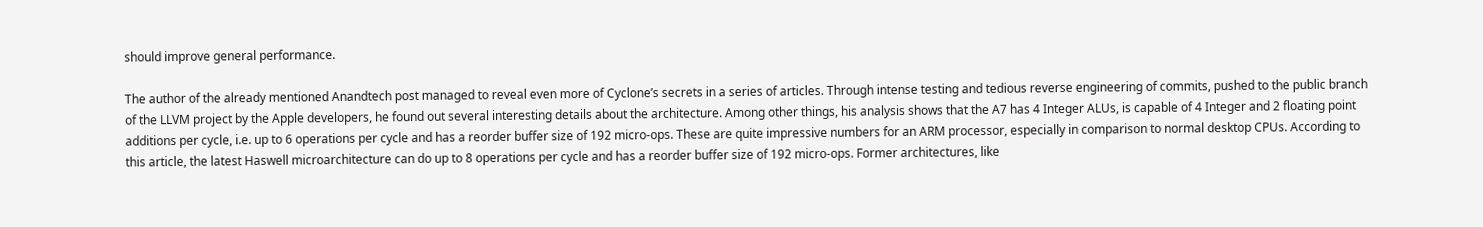should improve general performance.

The author of the already mentioned Anandtech post managed to reveal even more of Cyclone’s secrets in a series of articles. Through intense testing and tedious reverse engineering of commits, pushed to the public branch of the LLVM project by the Apple developers, he found out several interesting details about the architecture. Among other things, his analysis shows that the A7 has 4 Integer ALUs, is capable of 4 Integer and 2 floating point additions per cycle, i.e. up to 6 operations per cycle and has a reorder buffer size of 192 micro-ops. These are quite impressive numbers for an ARM processor, especially in comparison to normal desktop CPUs. According to this article, the latest Haswell microarchitecture can do up to 8 operations per cycle and has a reorder buffer size of 192 micro-ops. Former architectures, like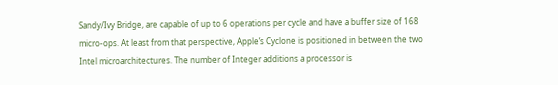Sandy/Ivy Bridge, are capable of up to 6 operations per cycle and have a buffer size of 168 micro-ops. At least from that perspective, Apple’s Cyclone is positioned in between the two Intel microarchitectures. The number of Integer additions a processor is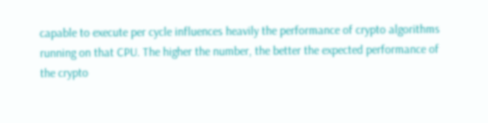capable to execute per cycle influences heavily the performance of crypto algorithms running on that CPU. The higher the number, the better the expected performance of the crypto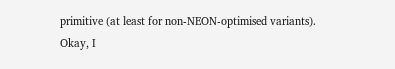primitive (at least for non-NEON-optimised variants). Okay, I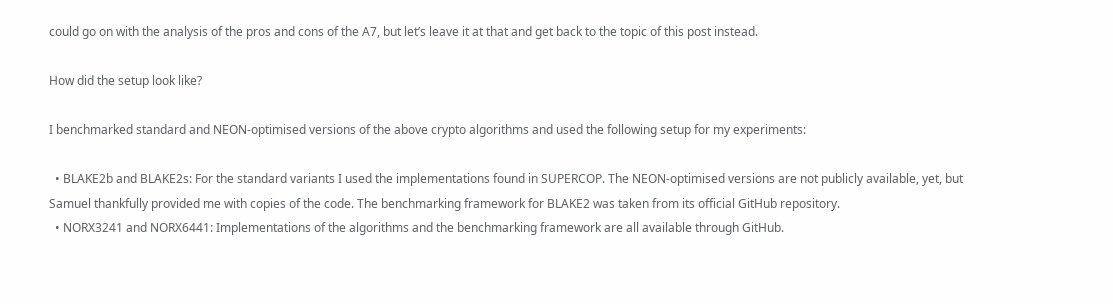could go on with the analysis of the pros and cons of the A7, but let’s leave it at that and get back to the topic of this post instead.

How did the setup look like?

I benchmarked standard and NEON-optimised versions of the above crypto algorithms and used the following setup for my experiments:

  • BLAKE2b and BLAKE2s: For the standard variants I used the implementations found in SUPERCOP. The NEON-optimised versions are not publicly available, yet, but Samuel thankfully provided me with copies of the code. The benchmarking framework for BLAKE2 was taken from its official GitHub repository.
  • NORX3241 and NORX6441: Implementations of the algorithms and the benchmarking framework are all available through GitHub.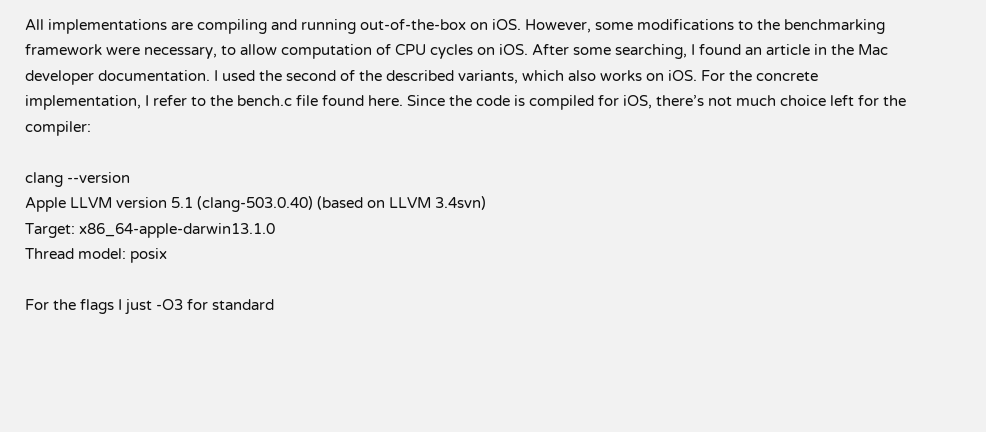All implementations are compiling and running out-of-the-box on iOS. However, some modifications to the benchmarking framework were necessary, to allow computation of CPU cycles on iOS. After some searching, I found an article in the Mac developer documentation. I used the second of the described variants, which also works on iOS. For the concrete implementation, I refer to the bench.c file found here. Since the code is compiled for iOS, there’s not much choice left for the compiler:

clang --version
Apple LLVM version 5.1 (clang-503.0.40) (based on LLVM 3.4svn)
Target: x86_64-apple-darwin13.1.0
Thread model: posix

For the flags I just -O3 for standard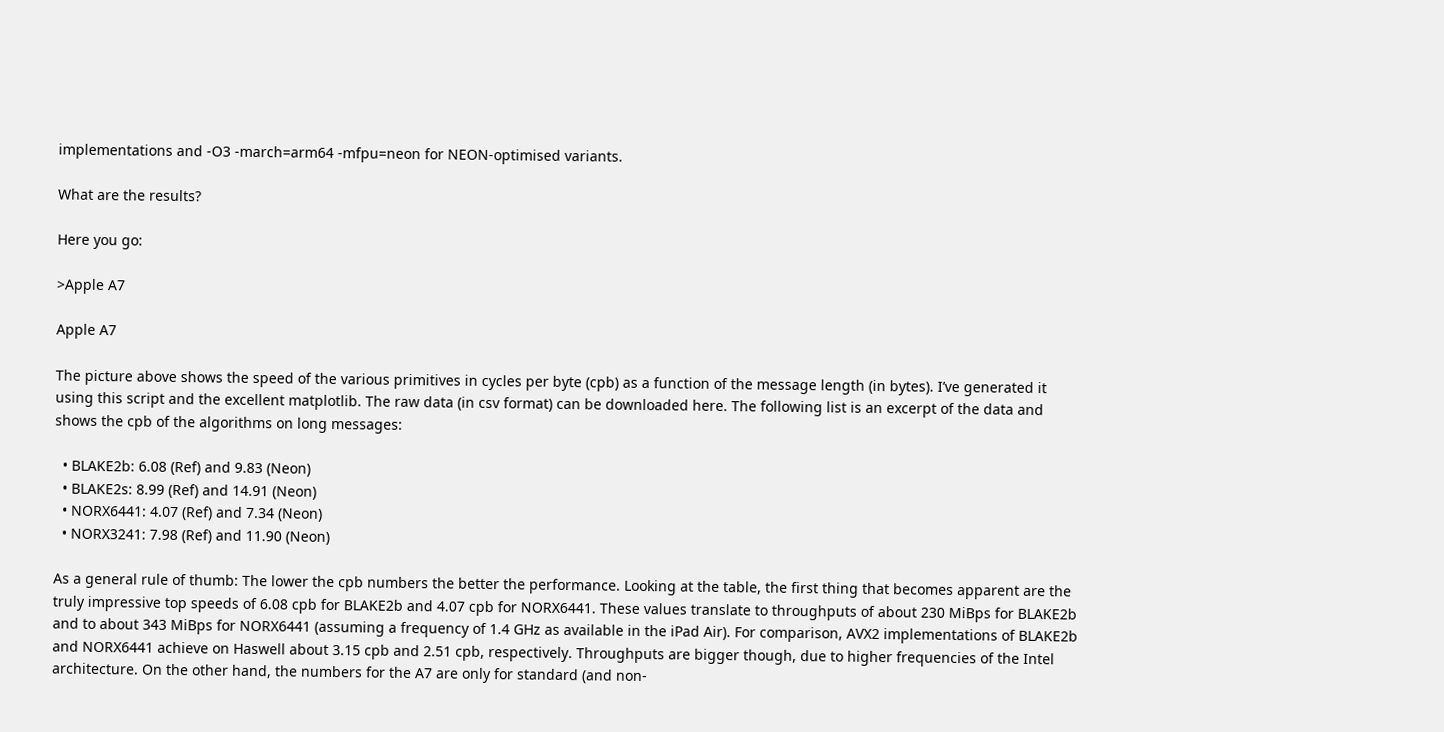implementations and -O3 -march=arm64 -mfpu=neon for NEON-optimised variants.

What are the results?

Here you go:

>Apple A7

Apple A7

The picture above shows the speed of the various primitives in cycles per byte (cpb) as a function of the message length (in bytes). I’ve generated it using this script and the excellent matplotlib. The raw data (in csv format) can be downloaded here. The following list is an excerpt of the data and shows the cpb of the algorithms on long messages:

  • BLAKE2b: 6.08 (Ref) and 9.83 (Neon)
  • BLAKE2s: 8.99 (Ref) and 14.91 (Neon)
  • NORX6441: 4.07 (Ref) and 7.34 (Neon)
  • NORX3241: 7.98 (Ref) and 11.90 (Neon)

As a general rule of thumb: The lower the cpb numbers the better the performance. Looking at the table, the first thing that becomes apparent are the truly impressive top speeds of 6.08 cpb for BLAKE2b and 4.07 cpb for NORX6441. These values translate to throughputs of about 230 MiBps for BLAKE2b and to about 343 MiBps for NORX6441 (assuming a frequency of 1.4 GHz as available in the iPad Air). For comparison, AVX2 implementations of BLAKE2b and NORX6441 achieve on Haswell about 3.15 cpb and 2.51 cpb, respectively. Throughputs are bigger though, due to higher frequencies of the Intel architecture. On the other hand, the numbers for the A7 are only for standard (and non-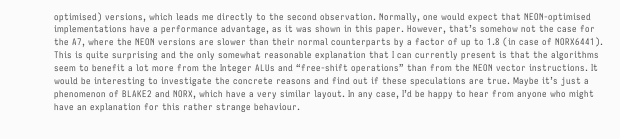optimised) versions, which leads me directly to the second observation. Normally, one would expect that NEON-optimised implementations have a performance advantage, as it was shown in this paper. However, that’s somehow not the case for the A7, where the NEON versions are slower than their normal counterparts by a factor of up to 1.8 (in case of NORX6441). This is quite surprising and the only somewhat reasonable explanation that I can currently present is that the algorithms seem to benefit a lot more from the Integer ALUs and “free-shift operations” than from the NEON vector instructions. It would be interesting to investigate the concrete reasons and find out if these speculations are true. Maybe it’s just a phenomenon of BLAKE2 and NORX, which have a very similar layout. In any case, I’d be happy to hear from anyone who might have an explanation for this rather strange behaviour.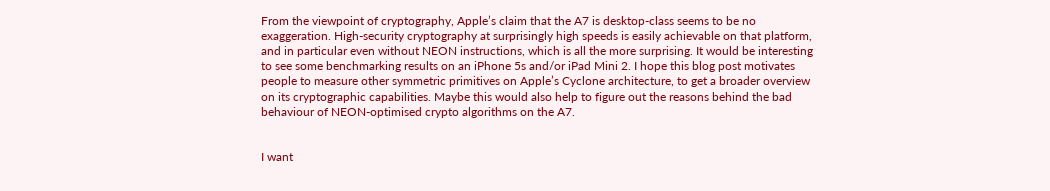From the viewpoint of cryptography, Apple’s claim that the A7 is desktop-class seems to be no exaggeration. High-security cryptography at surprisingly high speeds is easily achievable on that platform, and in particular even without NEON instructions, which is all the more surprising. It would be interesting to see some benchmarking results on an iPhone 5s and/or iPad Mini 2. I hope this blog post motivates people to measure other symmetric primitives on Apple’s Cyclone architecture, to get a broader overview on its cryptographic capabilities. Maybe this would also help to figure out the reasons behind the bad behaviour of NEON-optimised crypto algorithms on the A7.


I want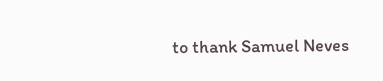to thank Samuel Neves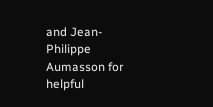and Jean-Philippe Aumasson for helpful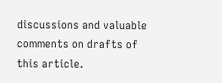discussions and valuable comments on drafts of this article.